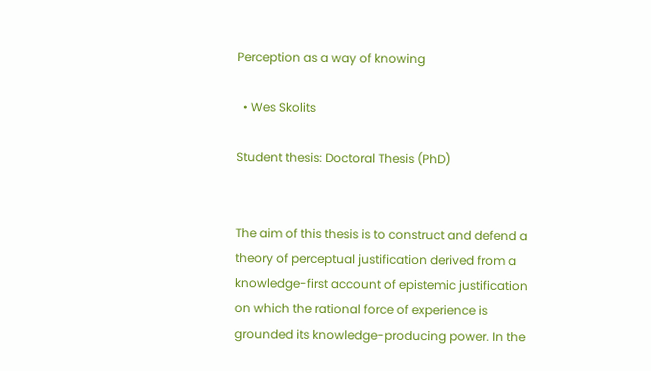Perception as a way of knowing

  • Wes Skolits

Student thesis: Doctoral Thesis (PhD)


The aim of this thesis is to construct and defend a theory of perceptual justification derived from a knowledge-first account of epistemic justification on which the rational force of experience is grounded its knowledge-producing power. In the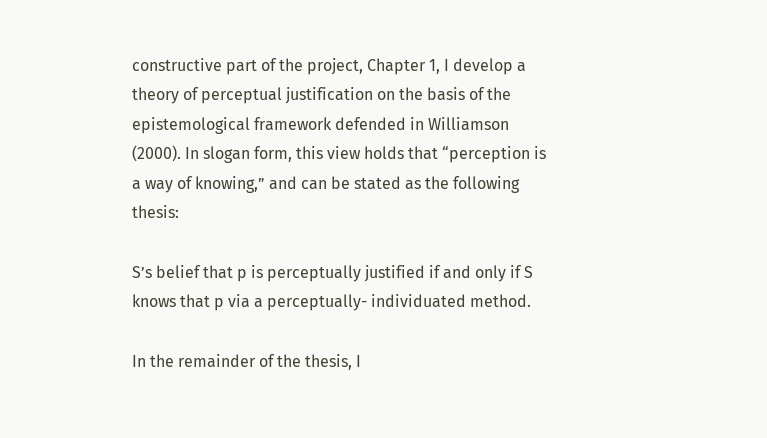constructive part of the project, Chapter 1, I develop a theory of perceptual justification on the basis of the epistemological framework defended in Williamson (2000). In slogan form, this view holds that “perception is a way of knowing,” and can be stated as the following thesis:

S’s belief that p is perceptually justified if and only if S knows that p via a perceptually- individuated method.

In the remainder of the thesis, I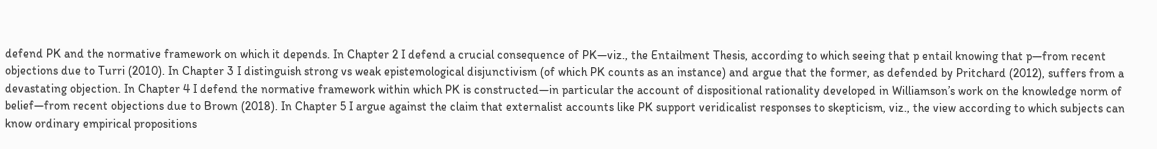defend PK and the normative framework on which it depends. In Chapter 2 I defend a crucial consequence of PK—viz., the Entailment Thesis, according to which seeing that p entail knowing that p—from recent objections due to Turri (2010). In Chapter 3 I distinguish strong vs weak epistemological disjunctivism (of which PK counts as an instance) and argue that the former, as defended by Pritchard (2012), suffers from a devastating objection. In Chapter 4 I defend the normative framework within which PK is constructed—in particular the account of dispositional rationality developed in Williamson’s work on the knowledge norm of belief—from recent objections due to Brown (2018). In Chapter 5 I argue against the claim that externalist accounts like PK support veridicalist responses to skepticism, viz., the view according to which subjects can know ordinary empirical propositions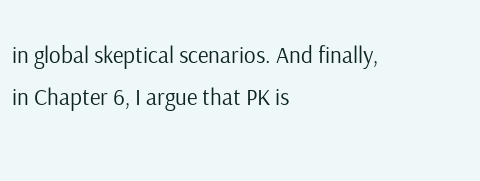in global skeptical scenarios. And finally, in Chapter 6, I argue that PK is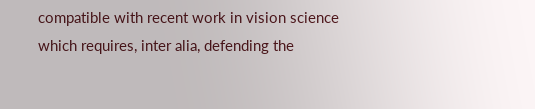compatible with recent work in vision science which requires, inter alia, defending the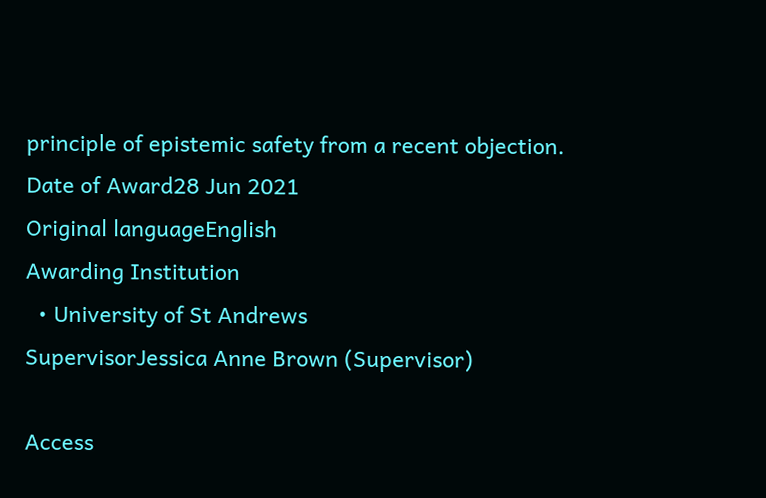principle of epistemic safety from a recent objection.
Date of Award28 Jun 2021
Original languageEnglish
Awarding Institution
  • University of St Andrews
SupervisorJessica Anne Brown (Supervisor)

Access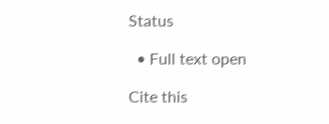Status

  • Full text open

Cite this